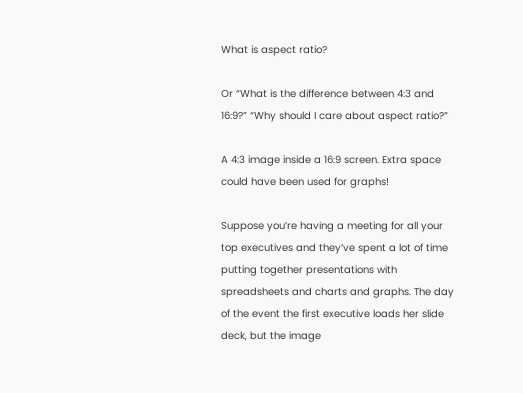What is aspect ratio?

Or “What is the difference between 4:3 and 16:9?” “Why should I care about aspect ratio?”

A 4:3 image inside a 16:9 screen. Extra space could have been used for graphs!

Suppose you’re having a meeting for all your top executives and they’ve spent a lot of time putting together presentations with spreadsheets and charts and graphs. The day of the event the first executive loads her slide deck, but the image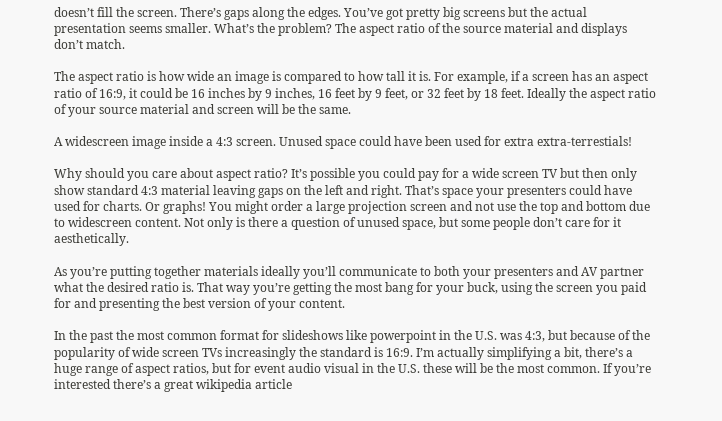doesn’t fill the screen. There’s gaps along the edges. You’ve got pretty big screens but the actual presentation seems smaller. What’s the problem? The aspect ratio of the source material and displays don’t match.

The aspect ratio is how wide an image is compared to how tall it is. For example, if a screen has an aspect ratio of 16:9, it could be 16 inches by 9 inches, 16 feet by 9 feet, or 32 feet by 18 feet. Ideally the aspect ratio of your source material and screen will be the same.

A widescreen image inside a 4:3 screen. Unused space could have been used for extra extra-terrestials!

Why should you care about aspect ratio? It’s possible you could pay for a wide screen TV but then only show standard 4:3 material leaving gaps on the left and right. That’s space your presenters could have used for charts. Or graphs! You might order a large projection screen and not use the top and bottom due to widescreen content. Not only is there a question of unused space, but some people don’t care for it aesthetically.

As you’re putting together materials ideally you’ll communicate to both your presenters and AV partner what the desired ratio is. That way you’re getting the most bang for your buck, using the screen you paid for and presenting the best version of your content.

In the past the most common format for slideshows like powerpoint in the U.S. was 4:3, but because of the popularity of wide screen TVs increasingly the standard is 16:9. I’m actually simplifying a bit, there’s a huge range of aspect ratios, but for event audio visual in the U.S. these will be the most common. If you’re interested there’s a great wikipedia article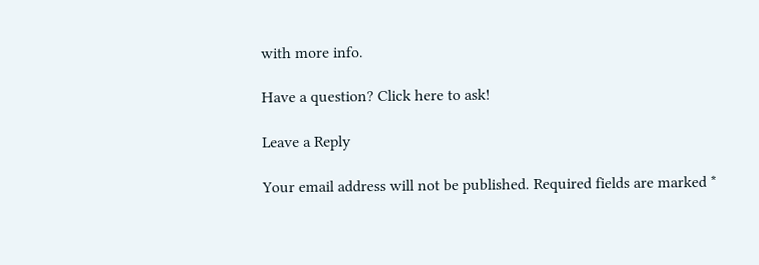with more info.

Have a question? Click here to ask!

Leave a Reply

Your email address will not be published. Required fields are marked *